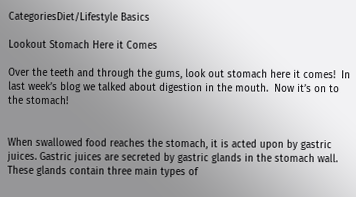CategoriesDiet/Lifestyle Basics

Lookout Stomach Here it Comes

Over the teeth and through the gums, look out stomach here it comes!  In last week’s blog we talked about digestion in the mouth.  Now it’s on to the stomach!


When swallowed food reaches the stomach, it is acted upon by gastric juices. Gastric juices are secreted by gastric glands in the stomach wall. These glands contain three main types of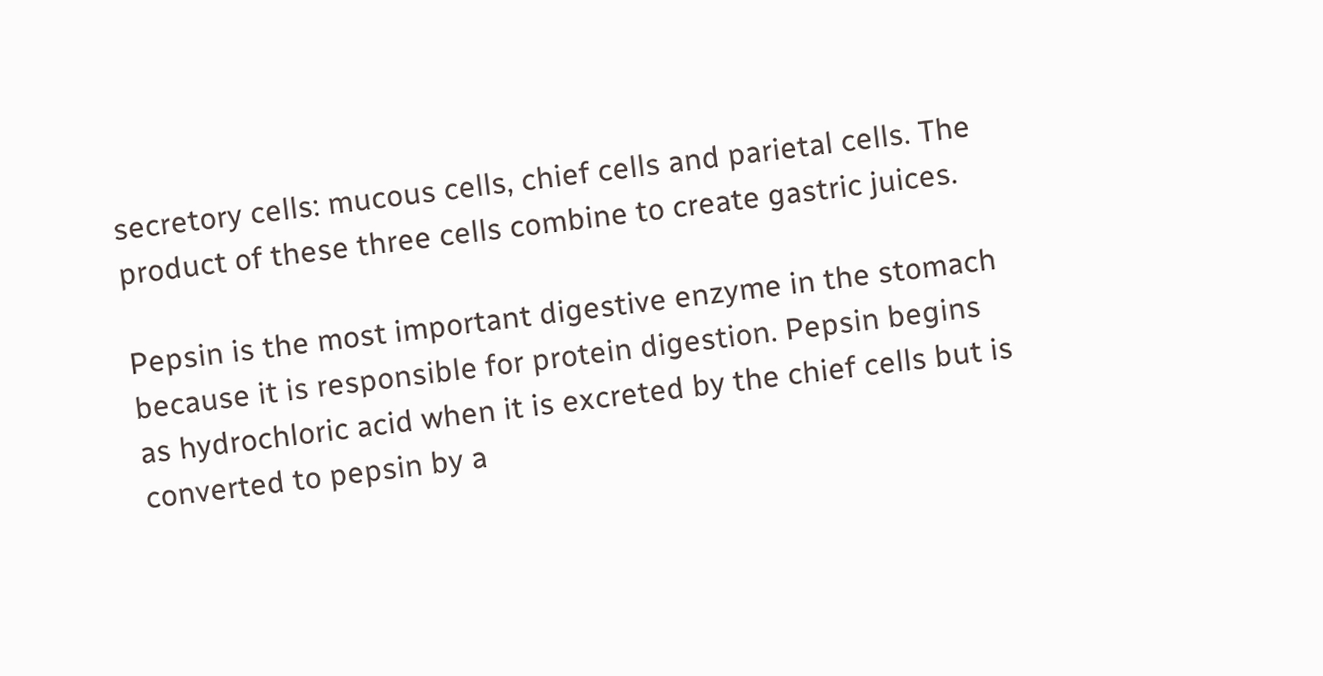secretory cells: mucous cells, chief cells and parietal cells. The product of these three cells combine to create gastric juices.

Pepsin is the most important digestive enzyme in the stomach because it is responsible for protein digestion. Pepsin begins as hydrochloric acid when it is excreted by the chief cells but is converted to pepsin by a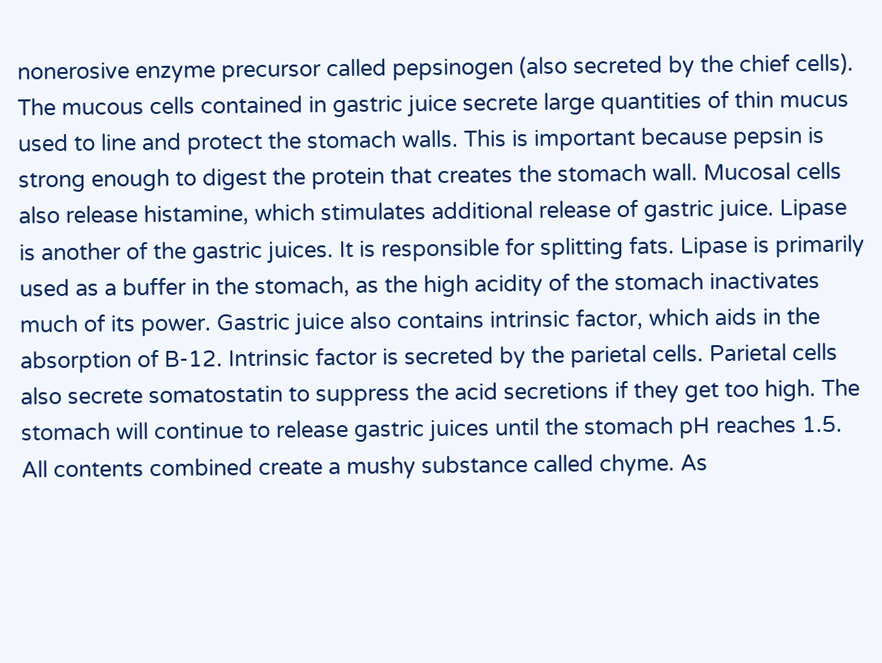nonerosive enzyme precursor called pepsinogen (also secreted by the chief cells). The mucous cells contained in gastric juice secrete large quantities of thin mucus used to line and protect the stomach walls. This is important because pepsin is strong enough to digest the protein that creates the stomach wall. Mucosal cells also release histamine, which stimulates additional release of gastric juice. Lipase is another of the gastric juices. It is responsible for splitting fats. Lipase is primarily used as a buffer in the stomach, as the high acidity of the stomach inactivates much of its power. Gastric juice also contains intrinsic factor, which aids in the absorption of B-12. Intrinsic factor is secreted by the parietal cells. Parietal cells also secrete somatostatin to suppress the acid secretions if they get too high. The stomach will continue to release gastric juices until the stomach pH reaches 1.5. All contents combined create a mushy substance called chyme. As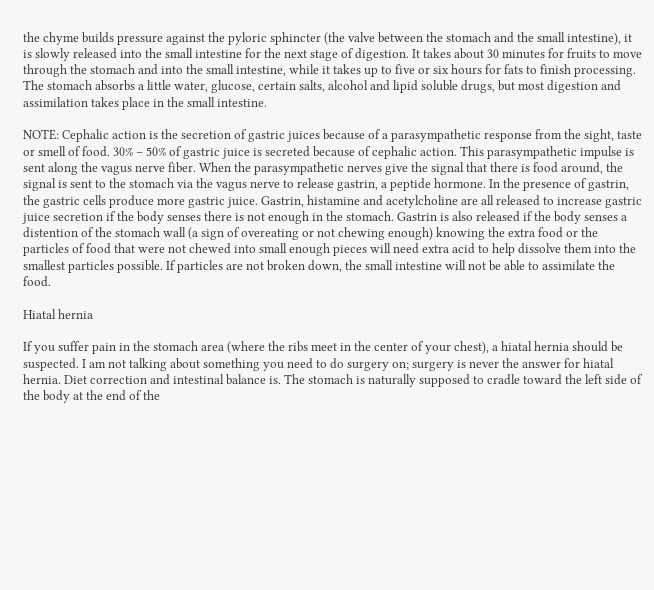the chyme builds pressure against the pyloric sphincter (the valve between the stomach and the small intestine), it is slowly released into the small intestine for the next stage of digestion. It takes about 30 minutes for fruits to move through the stomach and into the small intestine, while it takes up to five or six hours for fats to finish processing. The stomach absorbs a little water, glucose, certain salts, alcohol and lipid soluble drugs, but most digestion and assimilation takes place in the small intestine.

NOTE: Cephalic action is the secretion of gastric juices because of a parasympathetic response from the sight, taste or smell of food. 30% – 50% of gastric juice is secreted because of cephalic action. This parasympathetic impulse is sent along the vagus nerve fiber. When the parasympathetic nerves give the signal that there is food around, the signal is sent to the stomach via the vagus nerve to release gastrin, a peptide hormone. In the presence of gastrin, the gastric cells produce more gastric juice. Gastrin, histamine and acetylcholine are all released to increase gastric juice secretion if the body senses there is not enough in the stomach. Gastrin is also released if the body senses a distention of the stomach wall (a sign of overeating or not chewing enough) knowing the extra food or the particles of food that were not chewed into small enough pieces will need extra acid to help dissolve them into the smallest particles possible. If particles are not broken down, the small intestine will not be able to assimilate the food.

Hiatal hernia

If you suffer pain in the stomach area (where the ribs meet in the center of your chest), a hiatal hernia should be suspected. I am not talking about something you need to do surgery on; surgery is never the answer for hiatal hernia. Diet correction and intestinal balance is. The stomach is naturally supposed to cradle toward the left side of the body at the end of the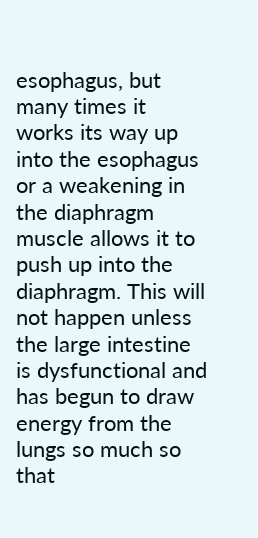esophagus, but many times it works its way up into the esophagus or a weakening in the diaphragm muscle allows it to push up into the diaphragm. This will not happen unless the large intestine is dysfunctional and has begun to draw energy from the lungs so much so that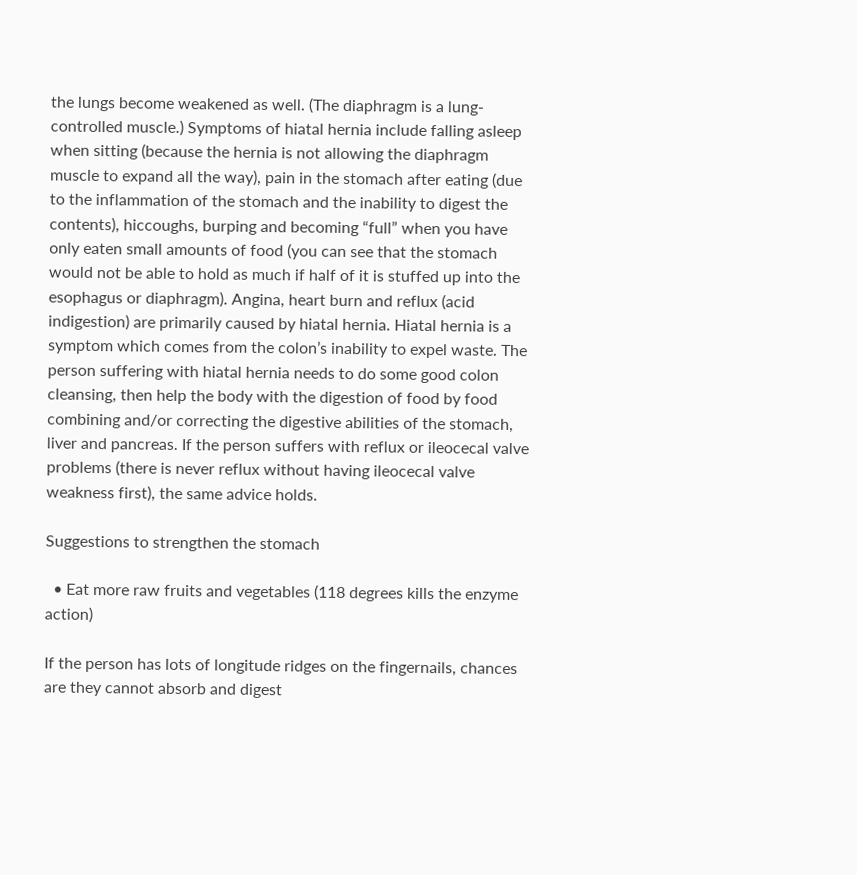the lungs become weakened as well. (The diaphragm is a lung-controlled muscle.) Symptoms of hiatal hernia include falling asleep when sitting (because the hernia is not allowing the diaphragm muscle to expand all the way), pain in the stomach after eating (due to the inflammation of the stomach and the inability to digest the contents), hiccoughs, burping and becoming “full” when you have only eaten small amounts of food (you can see that the stomach would not be able to hold as much if half of it is stuffed up into the esophagus or diaphragm). Angina, heart burn and reflux (acid indigestion) are primarily caused by hiatal hernia. Hiatal hernia is a symptom which comes from the colon’s inability to expel waste. The person suffering with hiatal hernia needs to do some good colon cleansing, then help the body with the digestion of food by food combining and/or correcting the digestive abilities of the stomach, liver and pancreas. If the person suffers with reflux or ileocecal valve problems (there is never reflux without having ileocecal valve weakness first), the same advice holds.

Suggestions to strengthen the stomach

  • Eat more raw fruits and vegetables (118 degrees kills the enzyme action)

If the person has lots of longitude ridges on the fingernails, chances are they cannot absorb and digest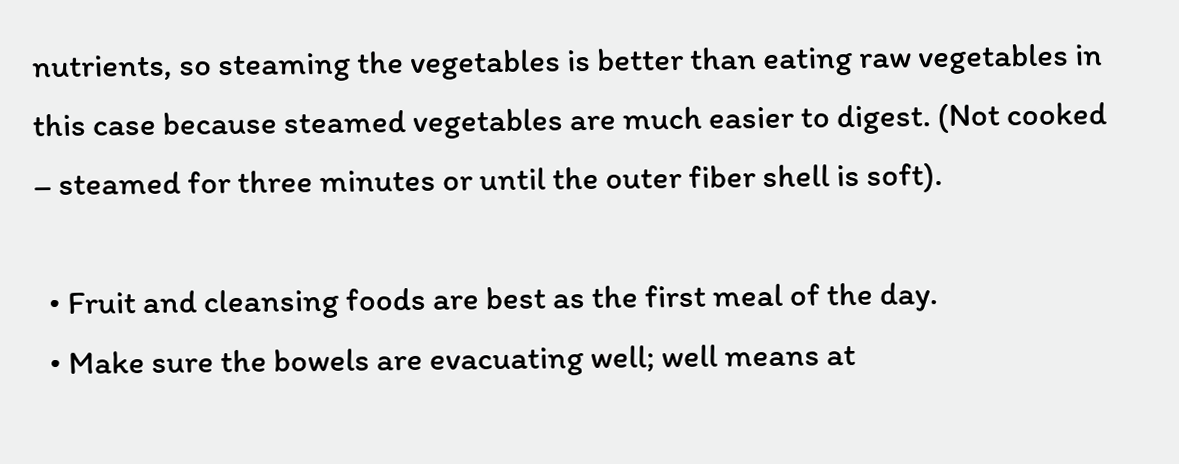nutrients, so steaming the vegetables is better than eating raw vegetables in this case because steamed vegetables are much easier to digest. (Not cooked – steamed for three minutes or until the outer fiber shell is soft).

  • Fruit and cleansing foods are best as the first meal of the day.
  • Make sure the bowels are evacuating well; well means at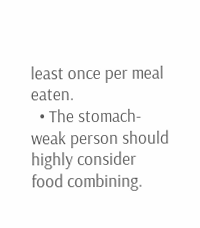least once per meal eaten.
  • The stomach-weak person should highly consider food combining.